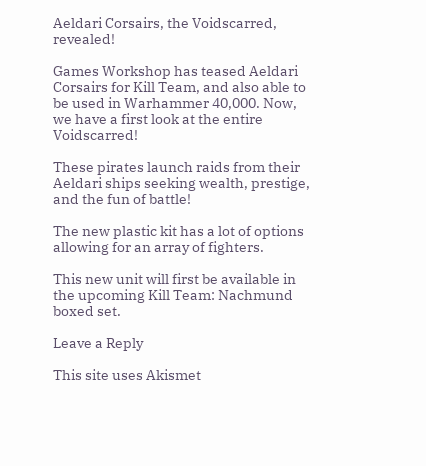Aeldari Corsairs, the Voidscarred, revealed!

Games Workshop has teased Aeldari Corsairs for Kill Team, and also able to be used in Warhammer 40,000. Now, we have a first look at the entire Voidscarred!

These pirates launch raids from their Aeldari ships seeking wealth, prestige, and the fun of battle!

The new plastic kit has a lot of options allowing for an array of fighters.

This new unit will first be available in the upcoming Kill Team: Nachmund boxed set.

Leave a Reply

This site uses Akismet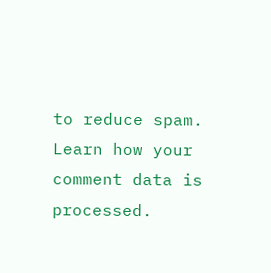to reduce spam. Learn how your comment data is processed.